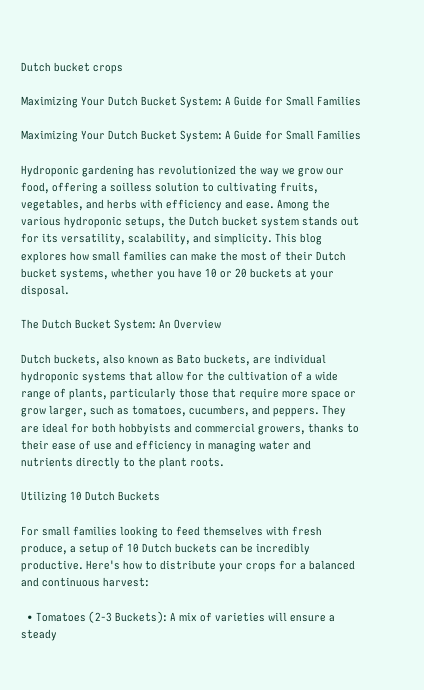Dutch bucket crops

Maximizing Your Dutch Bucket System: A Guide for Small Families

Maximizing Your Dutch Bucket System: A Guide for Small Families

Hydroponic gardening has revolutionized the way we grow our food, offering a soilless solution to cultivating fruits, vegetables, and herbs with efficiency and ease. Among the various hydroponic setups, the Dutch bucket system stands out for its versatility, scalability, and simplicity. This blog explores how small families can make the most of their Dutch bucket systems, whether you have 10 or 20 buckets at your disposal.

The Dutch Bucket System: An Overview

Dutch buckets, also known as Bato buckets, are individual hydroponic systems that allow for the cultivation of a wide range of plants, particularly those that require more space or grow larger, such as tomatoes, cucumbers, and peppers. They are ideal for both hobbyists and commercial growers, thanks to their ease of use and efficiency in managing water and nutrients directly to the plant roots.

Utilizing 10 Dutch Buckets

For small families looking to feed themselves with fresh produce, a setup of 10 Dutch buckets can be incredibly productive. Here's how to distribute your crops for a balanced and continuous harvest:

  • Tomatoes (2-3 Buckets): A mix of varieties will ensure a steady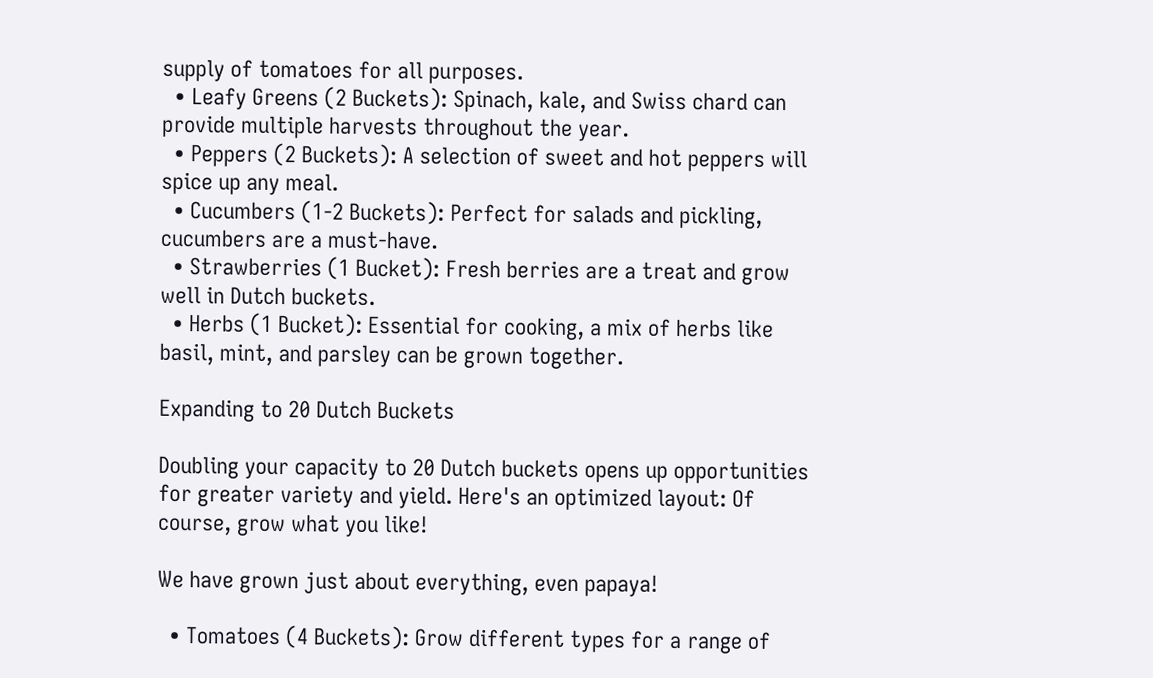supply of tomatoes for all purposes.
  • Leafy Greens (2 Buckets): Spinach, kale, and Swiss chard can provide multiple harvests throughout the year.
  • Peppers (2 Buckets): A selection of sweet and hot peppers will spice up any meal.
  • Cucumbers (1-2 Buckets): Perfect for salads and pickling, cucumbers are a must-have.
  • Strawberries (1 Bucket): Fresh berries are a treat and grow well in Dutch buckets.
  • Herbs (1 Bucket): Essential for cooking, a mix of herbs like basil, mint, and parsley can be grown together.

Expanding to 20 Dutch Buckets

Doubling your capacity to 20 Dutch buckets opens up opportunities for greater variety and yield. Here's an optimized layout: Of course, grow what you like!

We have grown just about everything, even papaya!

  • Tomatoes (4 Buckets): Grow different types for a range of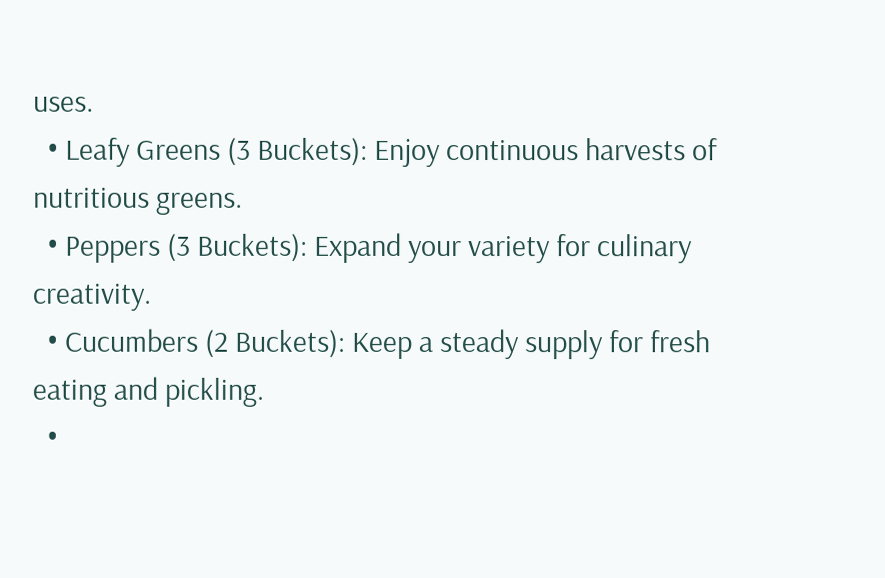uses.
  • Leafy Greens (3 Buckets): Enjoy continuous harvests of nutritious greens.
  • Peppers (3 Buckets): Expand your variety for culinary creativity.
  • Cucumbers (2 Buckets): Keep a steady supply for fresh eating and pickling.
  •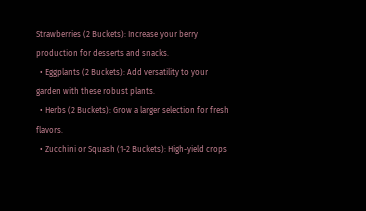Strawberries (2 Buckets): Increase your berry production for desserts and snacks.
  • Eggplants (2 Buckets): Add versatility to your garden with these robust plants.
  • Herbs (2 Buckets): Grow a larger selection for fresh flavors.
  • Zucchini or Squash (1-2 Buckets): High-yield crops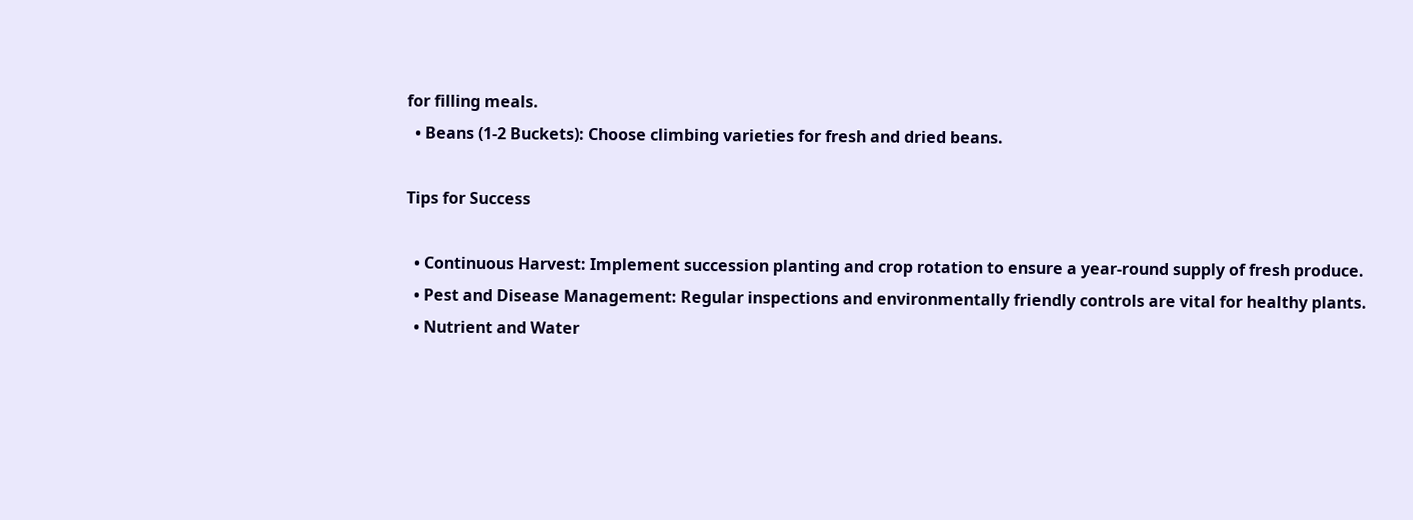for filling meals.
  • Beans (1-2 Buckets): Choose climbing varieties for fresh and dried beans.

Tips for Success

  • Continuous Harvest: Implement succession planting and crop rotation to ensure a year-round supply of fresh produce.
  • Pest and Disease Management: Regular inspections and environmentally friendly controls are vital for healthy plants.
  • Nutrient and Water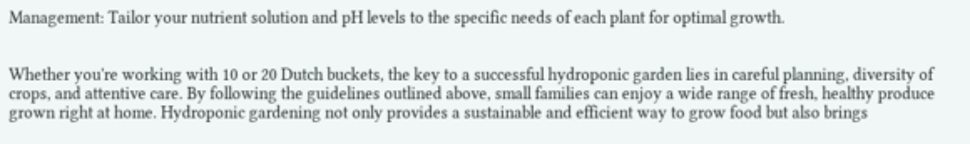Management: Tailor your nutrient solution and pH levels to the specific needs of each plant for optimal growth.


Whether you're working with 10 or 20 Dutch buckets, the key to a successful hydroponic garden lies in careful planning, diversity of crops, and attentive care. By following the guidelines outlined above, small families can enjoy a wide range of fresh, healthy produce grown right at home. Hydroponic gardening not only provides a sustainable and efficient way to grow food but also brings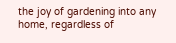the joy of gardening into any home, regardless of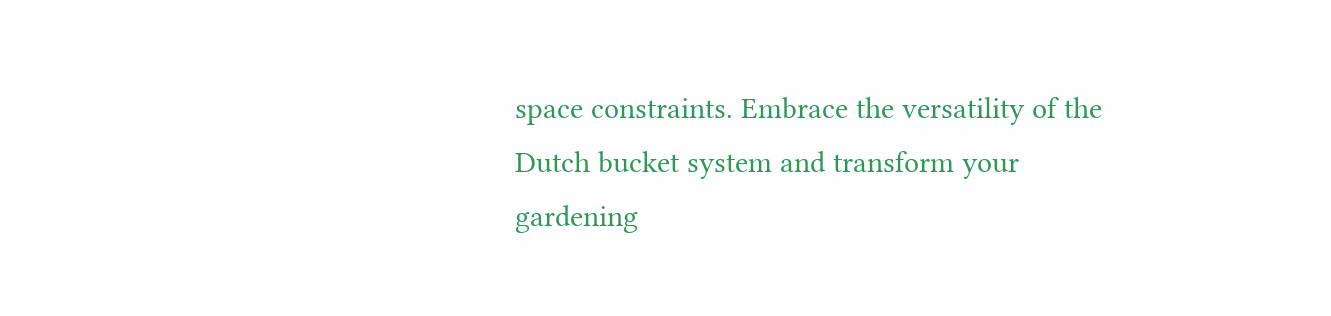space constraints. Embrace the versatility of the Dutch bucket system and transform your gardening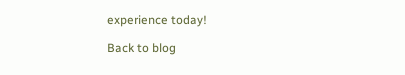experience today!

Back to blog